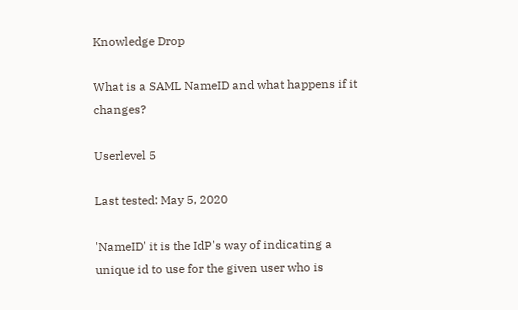Knowledge Drop

What is a SAML NameID and what happens if it changes?

Userlevel 5

Last tested: May 5, 2020

'NameID' it is the IdP's way of indicating a unique id to use for the given user who is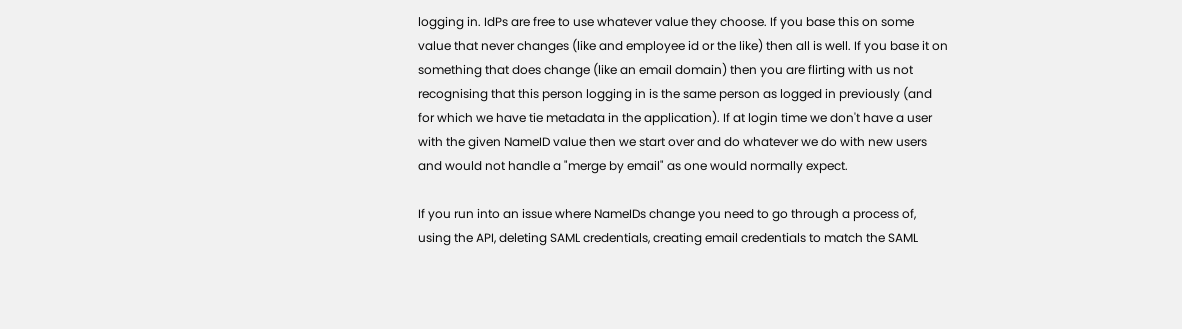logging in. IdPs are free to use whatever value they choose. If you base this on some value that never changes (like and employee id or the like) then all is well. If you base it on something that does change (like an email domain) then you are flirting with us not recognising that this person logging in is the same person as logged in previously (and for which we have tie metadata in the application). If at login time we don't have a user with the given NameID value then we start over and do whatever we do with new users and would not handle a "merge by email" as one would normally expect.

If you run into an issue where NameIDs change you need to go through a process of, using the API, deleting SAML credentials, creating email credentials to match the SAML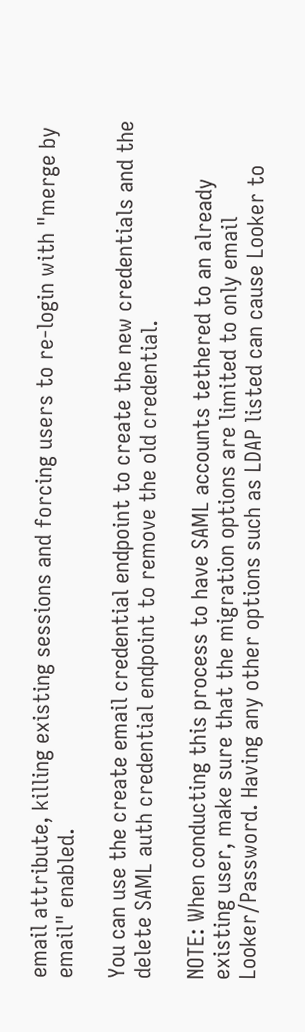email attribute, killing existing sessions and forcing users to re-login with "merge by email" enabled.

You can use the create email credential endpoint to create the new credentials and the delete SAML auth credential endpoint to remove the old credential.

NOTE: When conducting this process to have SAML accounts tethered to an already existing user, make sure that the migration options are limited to only email Looker/Password. Having any other options such as LDAP listed can cause Looker to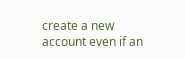create a new account even if an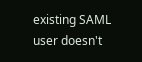existing SAML user doesn't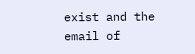exist and the email of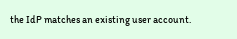the IdP matches an existing user account.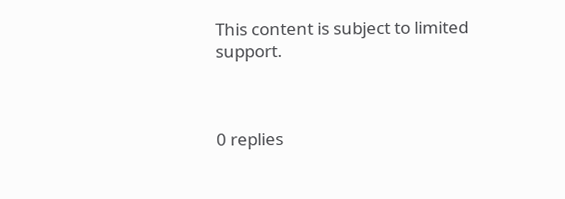This content is subject to limited support.



0 replies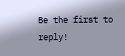Be the first to reply!